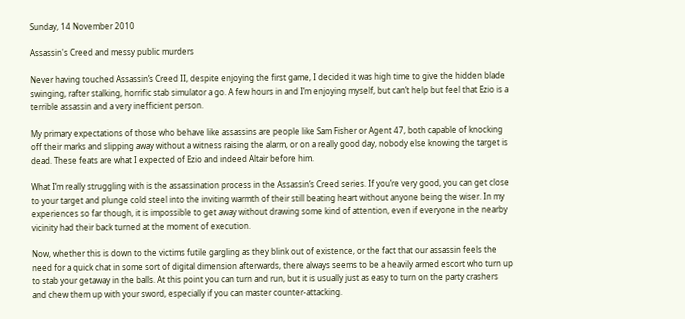Sunday, 14 November 2010

Assassin's Creed and messy public murders

Never having touched Assassin’s Creed II, despite enjoying the first game, I decided it was high time to give the hidden blade swinging, rafter stalking, horrific stab simulator a go. A few hours in and I’m enjoying myself, but can’t help but feel that Ezio is a terrible assassin and a very inefficient person.

My primary expectations of those who behave like assassins are people like Sam Fisher or Agent 47, both capable of knocking off their marks and slipping away without a witness raising the alarm, or on a really good day, nobody else knowing the target is dead. These feats are what I expected of Ezio and indeed Altair before him.

What I’m really struggling with is the assassination process in the Assassin’s Creed series. If you’re very good, you can get close to your target and plunge cold steel into the inviting warmth of their still beating heart without anyone being the wiser. In my experiences so far though, it is impossible to get away without drawing some kind of attention, even if everyone in the nearby vicinity had their back turned at the moment of execution.

Now, whether this is down to the victims futile gargling as they blink out of existence, or the fact that our assassin feels the need for a quick chat in some sort of digital dimension afterwards, there always seems to be a heavily armed escort who turn up to stab your getaway in the balls. At this point you can turn and run, but it is usually just as easy to turn on the party crashers and chew them up with your sword, especially if you can master counter-attacking.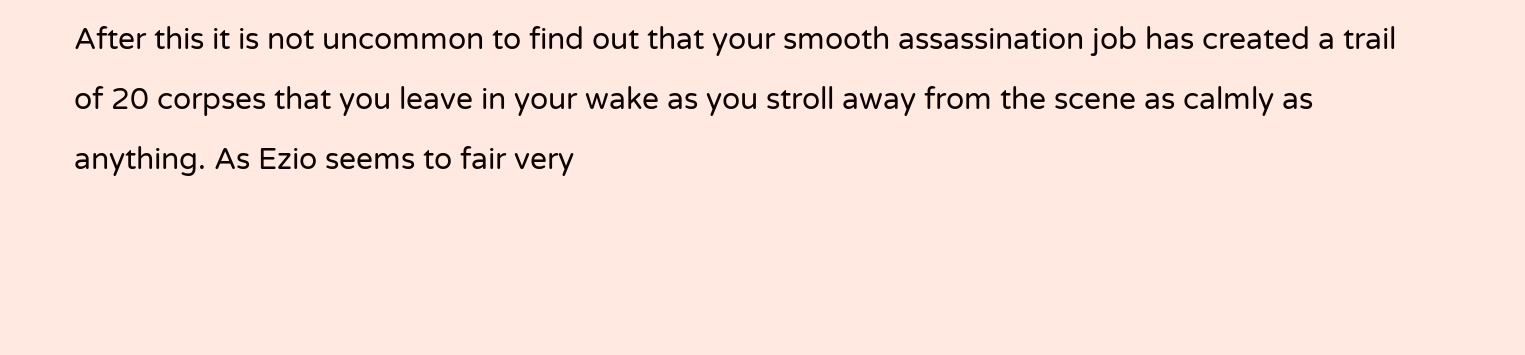After this it is not uncommon to find out that your smooth assassination job has created a trail of 20 corpses that you leave in your wake as you stroll away from the scene as calmly as anything. As Ezio seems to fair very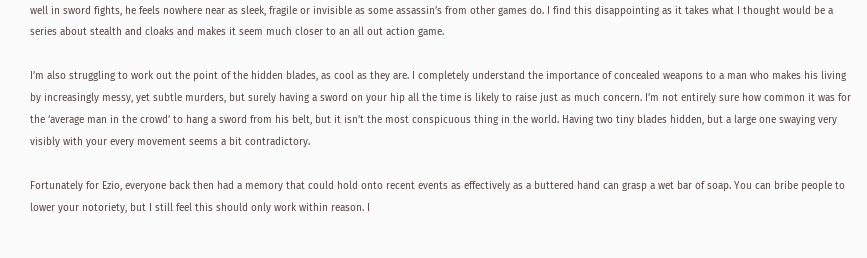well in sword fights, he feels nowhere near as sleek, fragile or invisible as some assassin’s from other games do. I find this disappointing as it takes what I thought would be a series about stealth and cloaks and makes it seem much closer to an all out action game.

I’m also struggling to work out the point of the hidden blades, as cool as they are. I completely understand the importance of concealed weapons to a man who makes his living by increasingly messy, yet subtle murders, but surely having a sword on your hip all the time is likely to raise just as much concern. I’m not entirely sure how common it was for the ‘average man in the crowd’ to hang a sword from his belt, but it isn't the most conspicuous thing in the world. Having two tiny blades hidden, but a large one swaying very visibly with your every movement seems a bit contradictory.

Fortunately for Ezio, everyone back then had a memory that could hold onto recent events as effectively as a buttered hand can grasp a wet bar of soap. You can bribe people to lower your notoriety, but I still feel this should only work within reason. I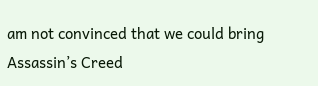am not convinced that we could bring Assassin’s Creed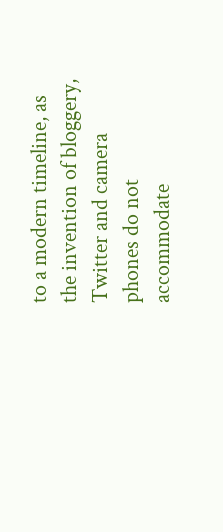to a modern timeline, as the invention of bloggery, Twitter and camera phones do not accommodate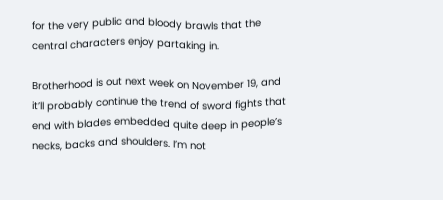for the very public and bloody brawls that the central characters enjoy partaking in.

Brotherhood is out next week on November 19, and it’ll probably continue the trend of sword fights that end with blades embedded quite deep in people’s necks, backs and shoulders. I’m not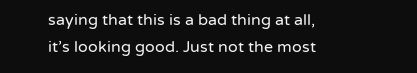saying that this is a bad thing at all, it’s looking good. Just not the most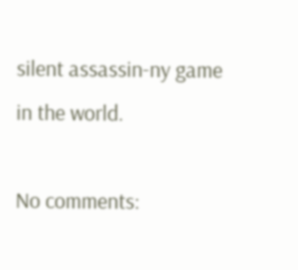silent assassin-ny game in the world.

No comments: